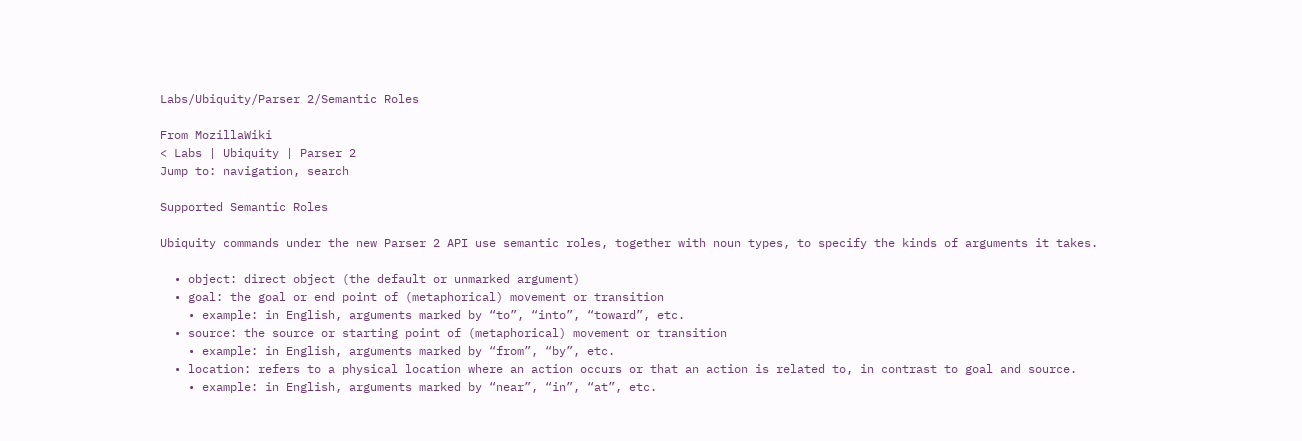Labs/Ubiquity/Parser 2/Semantic Roles

From MozillaWiki
< Labs | Ubiquity | Parser 2
Jump to: navigation, search

Supported Semantic Roles

Ubiquity commands under the new Parser 2 API use semantic roles, together with noun types, to specify the kinds of arguments it takes.

  • object: direct object (the default or unmarked argument)
  • goal: the goal or end point of (metaphorical) movement or transition
    • example: in English, arguments marked by “to”, “into”, “toward”, etc.
  • source: the source or starting point of (metaphorical) movement or transition
    • example: in English, arguments marked by “from”, “by”, etc.
  • location: refers to a physical location where an action occurs or that an action is related to, in contrast to goal and source.
    • example: in English, arguments marked by “near”, “in”, “at”, etc.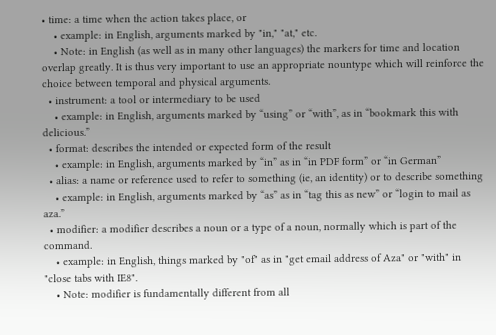• time: a time when the action takes place, or
    • example: in English, arguments marked by "in," "at," etc.
    • Note: in English (as well as in many other languages) the markers for time and location overlap greatly. It is thus very important to use an appropriate nountype which will reinforce the choice between temporal and physical arguments.
  • instrument: a tool or intermediary to be used
    • example: in English, arguments marked by “using” or “with”, as in “bookmark this with delicious.”
  • format: describes the intended or expected form of the result
    • example: in English, arguments marked by “in” as in “in PDF form” or “in German”
  • alias: a name or reference used to refer to something (ie, an identity) or to describe something
    • example: in English, arguments marked by “as” as in “tag this as new” or “login to mail as aza.”
  • modifier: a modifier describes a noun or a type of a noun, normally which is part of the command.
    • example: in English, things marked by "of" as in "get email address of Aza" or "with" in "close tabs with IE8".
    • Note: modifier is fundamentally different from all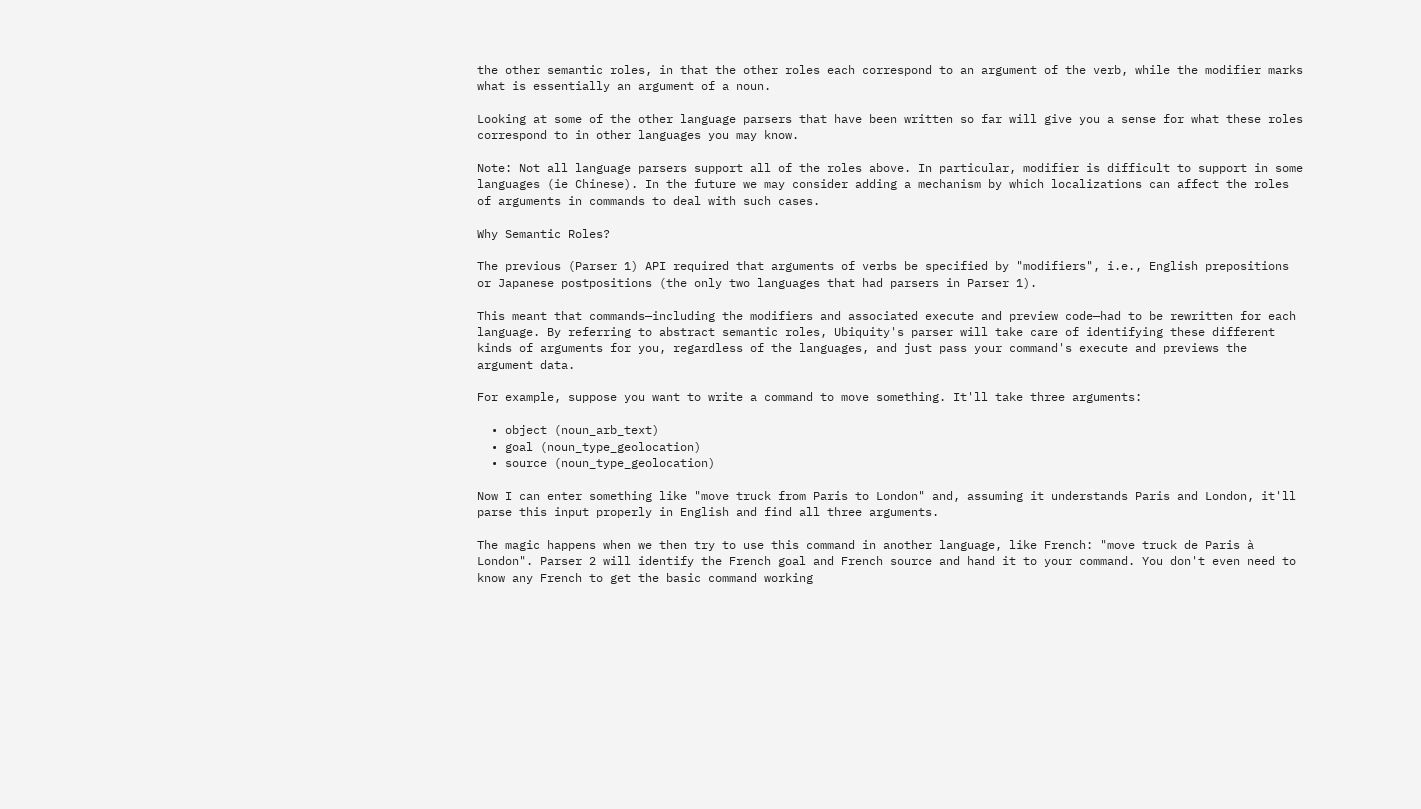the other semantic roles, in that the other roles each correspond to an argument of the verb, while the modifier marks what is essentially an argument of a noun.

Looking at some of the other language parsers that have been written so far will give you a sense for what these roles correspond to in other languages you may know.

Note: Not all language parsers support all of the roles above. In particular, modifier is difficult to support in some languages (ie Chinese). In the future we may consider adding a mechanism by which localizations can affect the roles of arguments in commands to deal with such cases.

Why Semantic Roles?

The previous (Parser 1) API required that arguments of verbs be specified by "modifiers", i.e., English prepositions or Japanese postpositions (the only two languages that had parsers in Parser 1).

This meant that commands—including the modifiers and associated execute and preview code—had to be rewritten for each language. By referring to abstract semantic roles, Ubiquity's parser will take care of identifying these different kinds of arguments for you, regardless of the languages, and just pass your command's execute and previews the argument data.

For example, suppose you want to write a command to move something. It'll take three arguments:

  • object (noun_arb_text)
  • goal (noun_type_geolocation)
  • source (noun_type_geolocation)

Now I can enter something like "move truck from Paris to London" and, assuming it understands Paris and London, it'll parse this input properly in English and find all three arguments.

The magic happens when we then try to use this command in another language, like French: "move truck de Paris à London". Parser 2 will identify the French goal and French source and hand it to your command. You don't even need to know any French to get the basic command working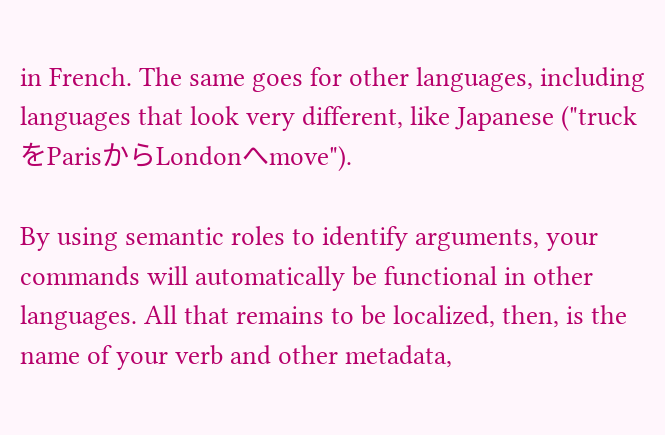in French. The same goes for other languages, including languages that look very different, like Japanese ("truckをParisからLondonへmove").

By using semantic roles to identify arguments, your commands will automatically be functional in other languages. All that remains to be localized, then, is the name of your verb and other metadata,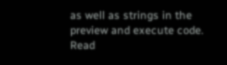as well as strings in the preview and execute code. Read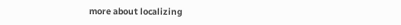more about localizing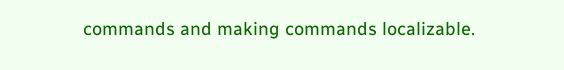commands and making commands localizable.